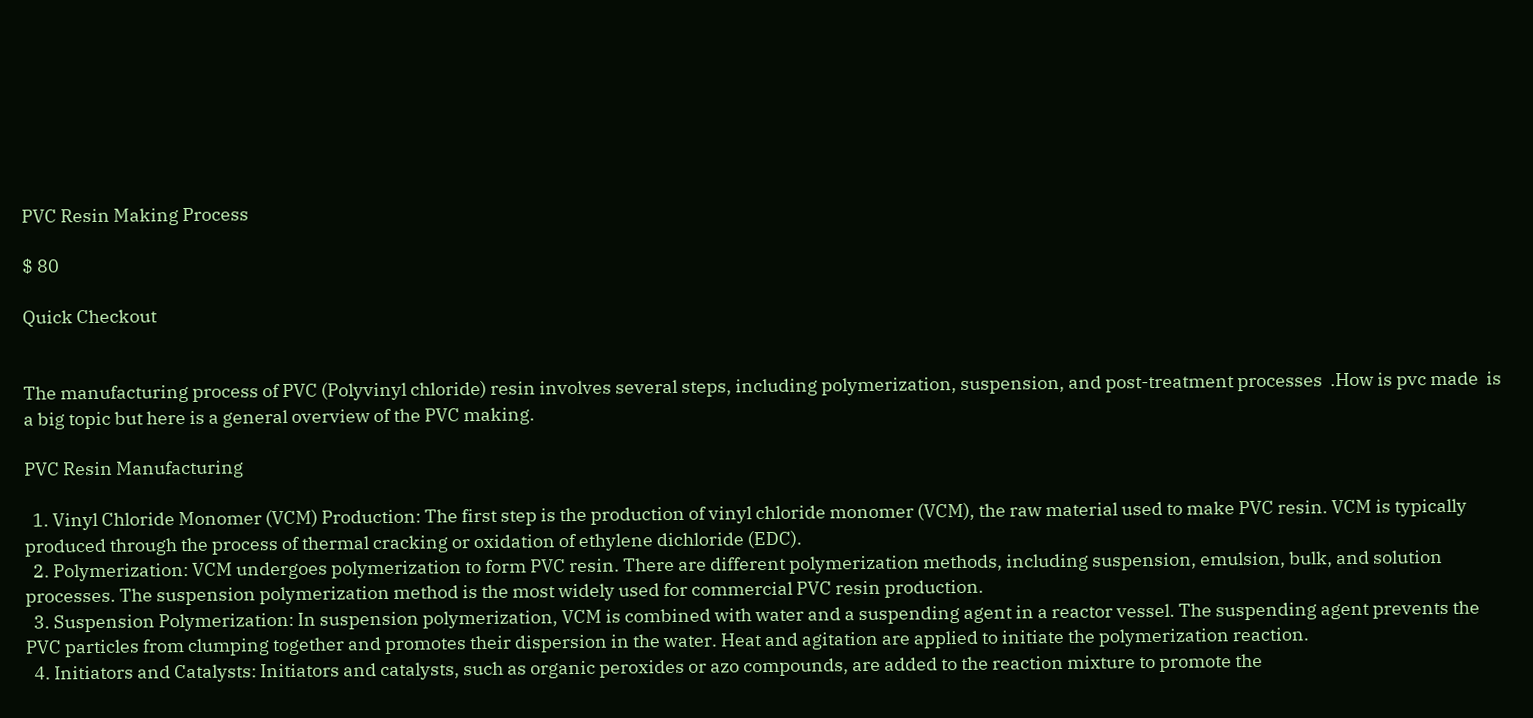PVC Resin Making Process

$ 80

Quick Checkout


The manufacturing process of PVC (Polyvinyl chloride) resin involves several steps, including polymerization, suspension, and post-treatment processes  .How is pvc made  is a big topic but here is a general overview of the PVC making.

PVC Resin Manufacturing

  1. Vinyl Chloride Monomer (VCM) Production: The first step is the production of vinyl chloride monomer (VCM), the raw material used to make PVC resin. VCM is typically produced through the process of thermal cracking or oxidation of ethylene dichloride (EDC).
  2. Polymerization: VCM undergoes polymerization to form PVC resin. There are different polymerization methods, including suspension, emulsion, bulk, and solution processes. The suspension polymerization method is the most widely used for commercial PVC resin production.
  3. Suspension Polymerization: In suspension polymerization, VCM is combined with water and a suspending agent in a reactor vessel. The suspending agent prevents the PVC particles from clumping together and promotes their dispersion in the water. Heat and agitation are applied to initiate the polymerization reaction.
  4. Initiators and Catalysts: Initiators and catalysts, such as organic peroxides or azo compounds, are added to the reaction mixture to promote the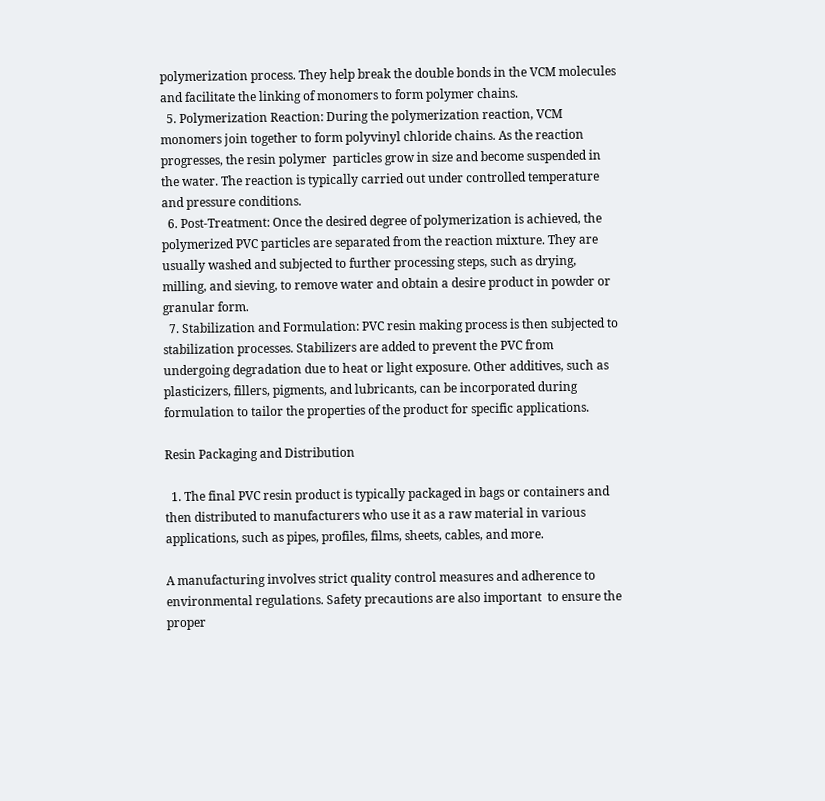polymerization process. They help break the double bonds in the VCM molecules and facilitate the linking of monomers to form polymer chains.
  5. Polymerization Reaction: During the polymerization reaction, VCM monomers join together to form polyvinyl chloride chains. As the reaction progresses, the resin polymer  particles grow in size and become suspended in the water. The reaction is typically carried out under controlled temperature and pressure conditions.
  6. Post-Treatment: Once the desired degree of polymerization is achieved, the polymerized PVC particles are separated from the reaction mixture. They are usually washed and subjected to further processing steps, such as drying, milling, and sieving, to remove water and obtain a desire product in powder or granular form.
  7. Stabilization and Formulation: PVC resin making process is then subjected to stabilization processes. Stabilizers are added to prevent the PVC from undergoing degradation due to heat or light exposure. Other additives, such as plasticizers, fillers, pigments, and lubricants, can be incorporated during formulation to tailor the properties of the product for specific applications.

Resin Packaging and Distribution

  1. The final PVC resin product is typically packaged in bags or containers and then distributed to manufacturers who use it as a raw material in various applications, such as pipes, profiles, films, sheets, cables, and more.

A manufacturing involves strict quality control measures and adherence to environmental regulations. Safety precautions are also important  to ensure the proper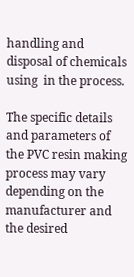handling and disposal of chemicals using  in the process.

The specific details and parameters of the PVC resin making process may vary depending on the manufacturer and the desired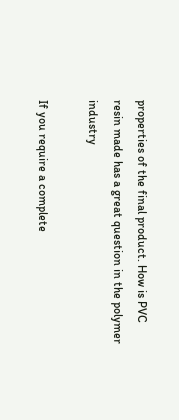properties of the final product. How is PVC resin made has a great question in the polymer industry

If you require a complete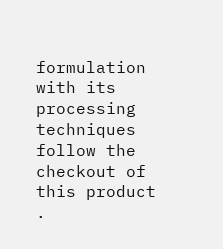formulation with its processing techniques follow the checkout of this product .